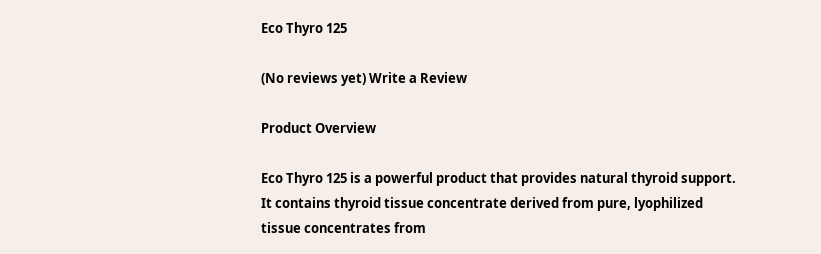Eco Thyro 125

(No reviews yet) Write a Review

Product Overview

Eco Thyro 125 is a powerful product that provides natural thyroid support. It contains thyroid tissue concentrate derived from pure, lyophilized tissue concentrates from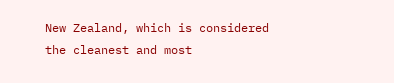New Zealand, which is considered the cleanest and most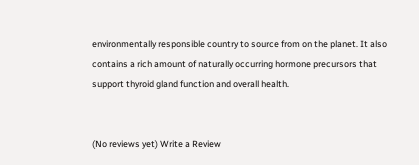environmentally responsible country to source from on the planet. It also contains a rich amount of naturally occurring hormone precursors that support thyroid gland function and overall health.


(No reviews yet) Write a Review